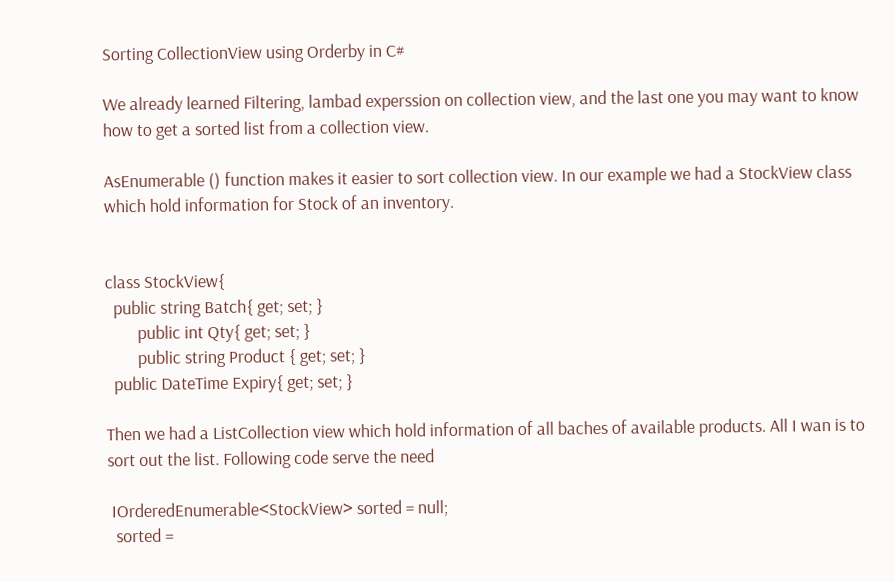Sorting CollectionView using Orderby in C#

We already learned Filtering, lambad experssion on collection view, and the last one you may want to know how to get a sorted list from a collection view.

AsEnumerable () function makes it easier to sort collection view. In our example we had a StockView class which hold information for Stock of an inventory.


class StockView{
  public string Batch{ get; set; }
        public int Qty{ get; set; }
        public string Product { get; set; }
  public DateTime Expiry{ get; set; }

Then we had a ListCollection view which hold information of all baches of available products. All I wan is to sort out the list. Following code serve the need

 IOrderedEnumerable<StockView> sorted = null;
  sorted =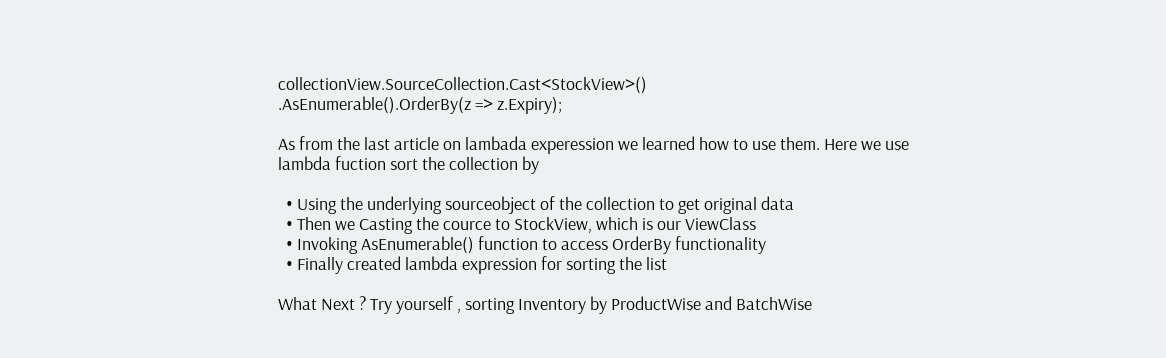collectionView.SourceCollection.Cast<StockView>()
.AsEnumerable().OrderBy(z => z.Expiry);

As from the last article on lambada experession we learned how to use them. Here we use lambda fuction sort the collection by

  • Using the underlying sourceobject of the collection to get original data
  • Then we Casting the cource to StockView, which is our ViewClass
  • Invoking AsEnumerable() function to access OrderBy functionality
  • Finally created lambda expression for sorting the list

What Next ? Try yourself , sorting Inventory by ProductWise and BatchWise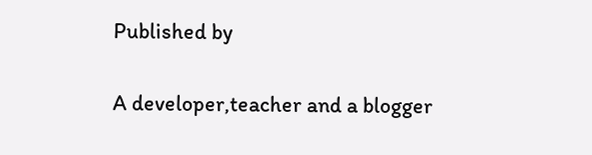Published by


A developer,teacher and a blogger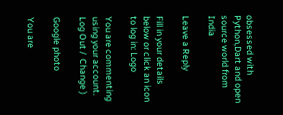obsessed with Python,Dart and open source world from India

Leave a Reply

Fill in your details below or click an icon to log in: Logo

You are commenting using your account. Log Out /  Change )

Google photo

You are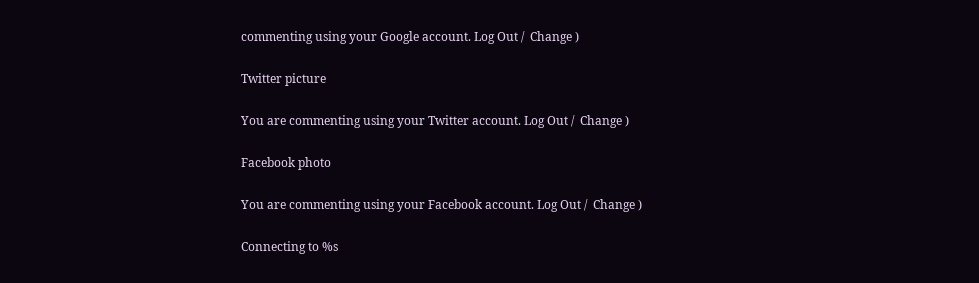commenting using your Google account. Log Out /  Change )

Twitter picture

You are commenting using your Twitter account. Log Out /  Change )

Facebook photo

You are commenting using your Facebook account. Log Out /  Change )

Connecting to %s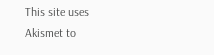This site uses Akismet to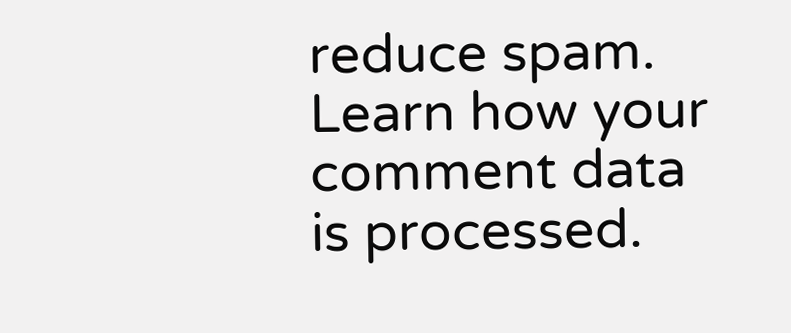reduce spam. Learn how your comment data is processed.